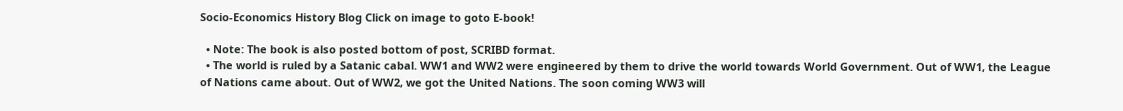Socio-Economics History Blog Click on image to goto E-book!

  • Note: The book is also posted bottom of post, SCRIBD format.
  • The world is ruled by a Satanic cabal. WW1 and WW2 were engineered by them to drive the world towards World Government. Out of WW1, the League of Nations came about. Out of WW2, we got the United Nations. The soon coming WW3 will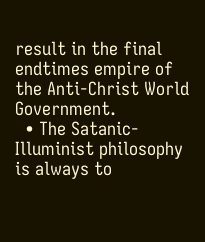result in the final endtimes empire of the Anti-Christ World Government.
  • The Satanic-Illuminist philosophy is always to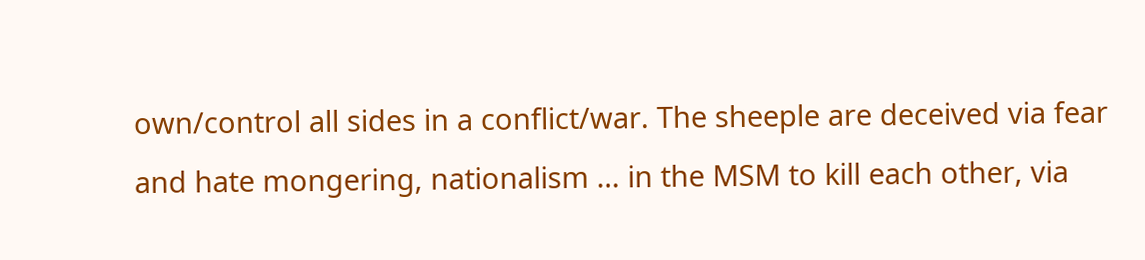own/control all sides in a conflict/war. The sheeple are deceived via fear and hate mongering, nationalism … in the MSM to kill each other, via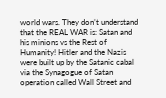world wars. They don’t understand that the REAL WAR is: Satan and his minions vs the Rest of Humanity! Hitler and the Nazis were built up by the Satanic cabal via the Synagogue of Satan operation called Wall Street and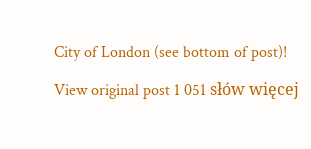City of London (see bottom of post)!

View original post 1 051 słów więcej